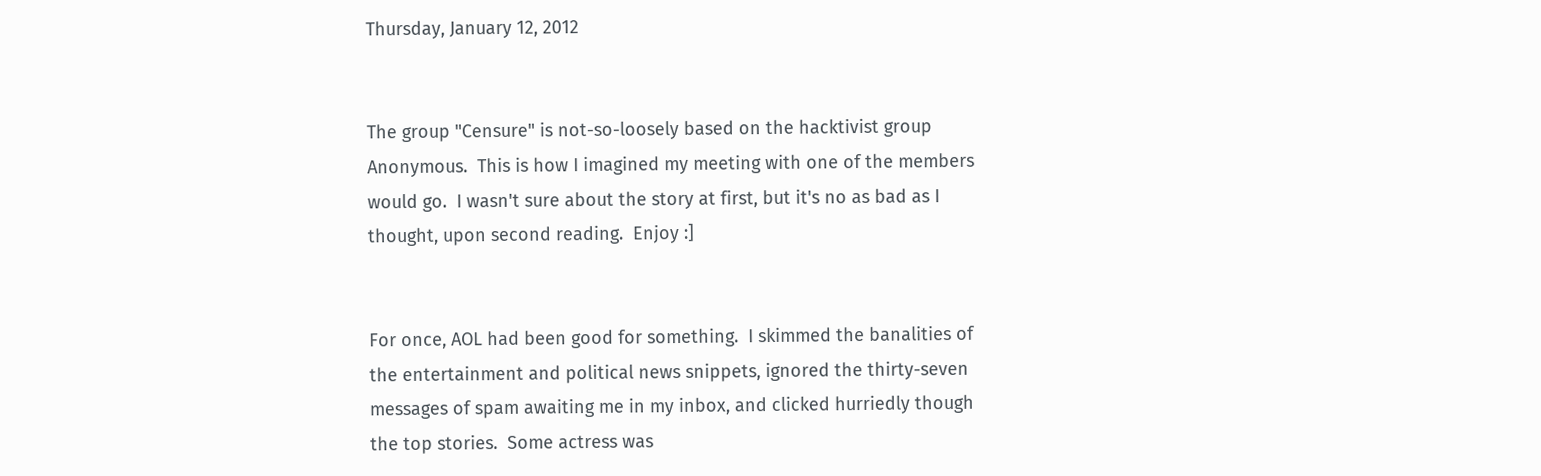Thursday, January 12, 2012


The group "Censure" is not-so-loosely based on the hacktivist group Anonymous.  This is how I imagined my meeting with one of the members would go.  I wasn't sure about the story at first, but it's no as bad as I thought, upon second reading.  Enjoy :]


For once, AOL had been good for something.  I skimmed the banalities of the entertainment and political news snippets, ignored the thirty-seven messages of spam awaiting me in my inbox, and clicked hurriedly though the top stories.  Some actress was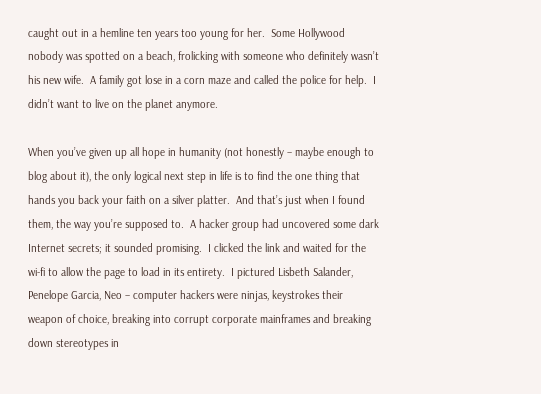caught out in a hemline ten years too young for her.  Some Hollywood nobody was spotted on a beach, frolicking with someone who definitely wasn’t his new wife.  A family got lose in a corn maze and called the police for help.  I didn’t want to live on the planet anymore.

When you’ve given up all hope in humanity (not honestly – maybe enough to blog about it), the only logical next step in life is to find the one thing that hands you back your faith on a silver platter.  And that’s just when I found them, the way you’re supposed to.  A hacker group had uncovered some dark Internet secrets; it sounded promising.  I clicked the link and waited for the wi-fi to allow the page to load in its entirety.  I pictured Lisbeth Salander, Penelope Garcia, Neo – computer hackers were ninjas, keystrokes their weapon of choice, breaking into corrupt corporate mainframes and breaking down stereotypes in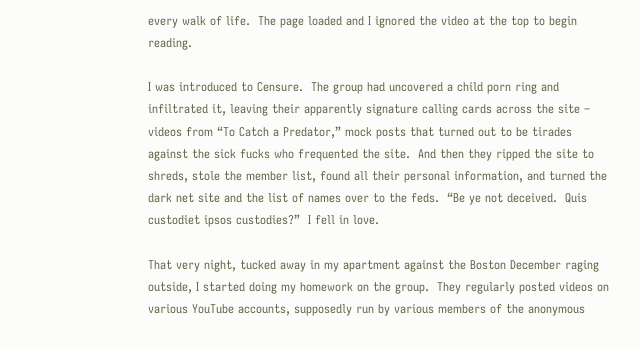every walk of life.  The page loaded and I ignored the video at the top to begin reading.

I was introduced to Censure.  The group had uncovered a child porn ring and infiltrated it, leaving their apparently signature calling cards across the site – videos from “To Catch a Predator,” mock posts that turned out to be tirades against the sick fucks who frequented the site.  And then they ripped the site to shreds, stole the member list, found all their personal information, and turned the dark net site and the list of names over to the feds.  “Be ye not deceived.  Quis custodiet ipsos custodies?”  I fell in love.

That very night, tucked away in my apartment against the Boston December raging outside, I started doing my homework on the group.  They regularly posted videos on various YouTube accounts, supposedly run by various members of the anonymous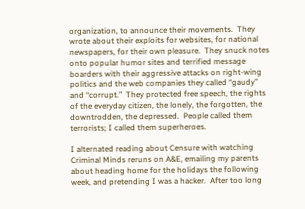organization, to announce their movements.  They wrote about their exploits for websites, for national newspapers, for their own pleasure.  They snuck notes onto popular humor sites and terrified message boarders with their aggressive attacks on right-wing politics and the web companies they called “gaudy” and “corrupt.”  They protected free speech, the rights of the everyday citizen, the lonely, the forgotten, the downtrodden, the depressed.  People called them terrorists; I called them superheroes.

I alternated reading about Censure with watching Criminal Minds reruns on A&E, emailing my parents about heading home for the holidays the following week, and pretending I was a hacker.  After too long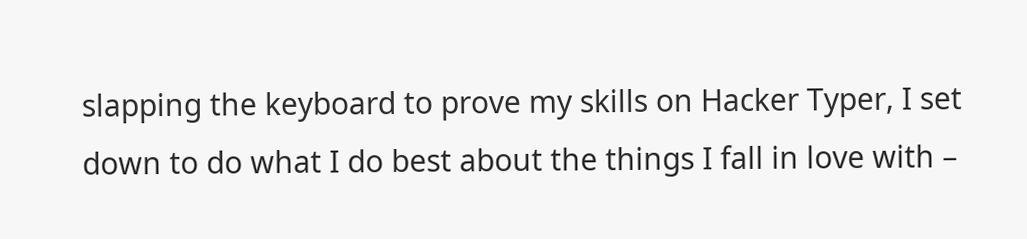slapping the keyboard to prove my skills on Hacker Typer, I set down to do what I do best about the things I fall in love with –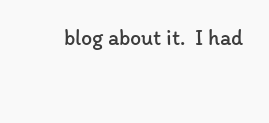blog about it.  I had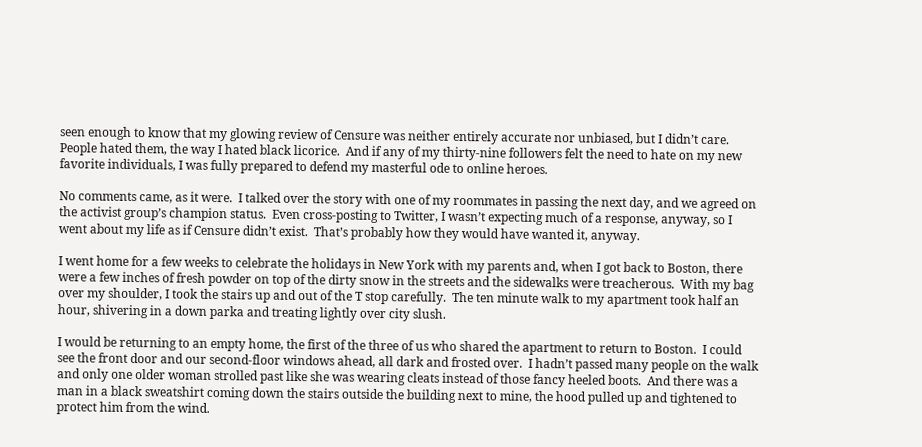seen enough to know that my glowing review of Censure was neither entirely accurate nor unbiased, but I didn’t care.  People hated them, the way I hated black licorice.  And if any of my thirty-nine followers felt the need to hate on my new favorite individuals, I was fully prepared to defend my masterful ode to online heroes.

No comments came, as it were.  I talked over the story with one of my roommates in passing the next day, and we agreed on the activist group’s champion status.  Even cross-posting to Twitter, I wasn’t expecting much of a response, anyway, so I went about my life as if Censure didn’t exist.  That’s probably how they would have wanted it, anyway.

I went home for a few weeks to celebrate the holidays in New York with my parents and, when I got back to Boston, there were a few inches of fresh powder on top of the dirty snow in the streets and the sidewalks were treacherous.  With my bag over my shoulder, I took the stairs up and out of the T stop carefully.  The ten minute walk to my apartment took half an hour, shivering in a down parka and treating lightly over city slush.

I would be returning to an empty home, the first of the three of us who shared the apartment to return to Boston.  I could see the front door and our second-floor windows ahead, all dark and frosted over.  I hadn’t passed many people on the walk and only one older woman strolled past like she was wearing cleats instead of those fancy heeled boots.  And there was a man in a black sweatshirt coming down the stairs outside the building next to mine, the hood pulled up and tightened to protect him from the wind.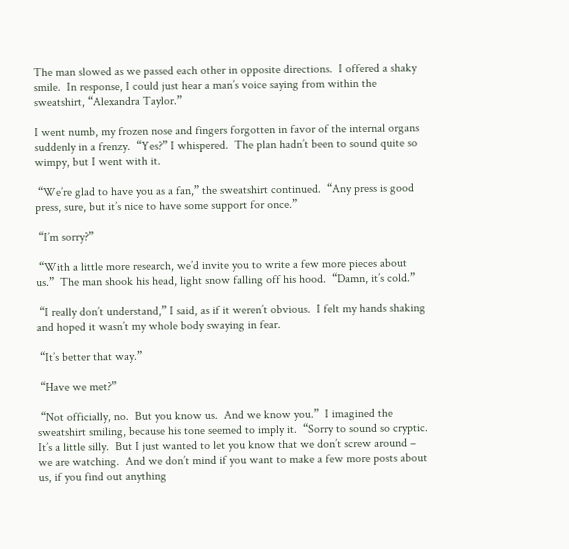The man slowed as we passed each other in opposite directions.  I offered a shaky smile.  In response, I could just hear a man’s voice saying from within the sweatshirt, “Alexandra Taylor.”

I went numb, my frozen nose and fingers forgotten in favor of the internal organs suddenly in a frenzy.  “Yes?” I whispered.  The plan hadn’t been to sound quite so wimpy, but I went with it.

 “We’re glad to have you as a fan,” the sweatshirt continued.  “Any press is good press, sure, but it’s nice to have some support for once.”

 “I’m sorry?”

 “With a little more research, we’d invite you to write a few more pieces about us.”  The man shook his head, light snow falling off his hood.  “Damn, it’s cold.”

 “I really don’t understand,” I said, as if it weren’t obvious.  I felt my hands shaking and hoped it wasn’t my whole body swaying in fear.

 “It’s better that way.”

 “Have we met?”

 “Not officially, no.  But you know us.  And we know you.”  I imagined the sweatshirt smiling, because his tone seemed to imply it.  “Sorry to sound so cryptic.  It’s a little silly.  But I just wanted to let you know that we don’t screw around – we are watching.  And we don’t mind if you want to make a few more posts about us, if you find out anything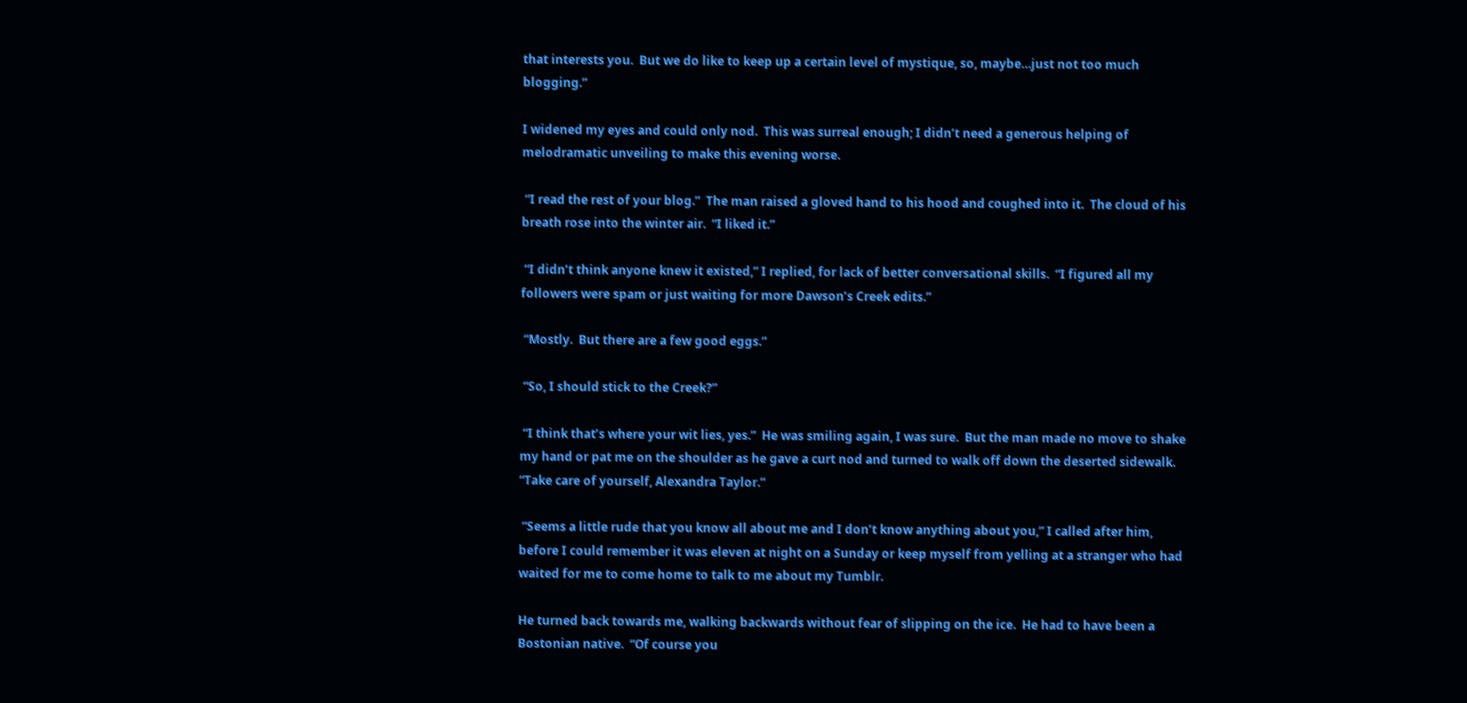that interests you.  But we do like to keep up a certain level of mystique, so, maybe…just not too much blogging.”

I widened my eyes and could only nod.  This was surreal enough; I didn’t need a generous helping of melodramatic unveiling to make this evening worse.

 “I read the rest of your blog.”  The man raised a gloved hand to his hood and coughed into it.  The cloud of his breath rose into the winter air.  “I liked it.”

 “I didn’t think anyone knew it existed,” I replied, for lack of better conversational skills.  “I figured all my followers were spam or just waiting for more Dawson’s Creek edits.”

 “Mostly.  But there are a few good eggs.”

 “So, I should stick to the Creek?”

 “I think that’s where your wit lies, yes.”  He was smiling again, I was sure.  But the man made no move to shake my hand or pat me on the shoulder as he gave a curt nod and turned to walk off down the deserted sidewalk.  “Take care of yourself, Alexandra Taylor.”

 “Seems a little rude that you know all about me and I don’t know anything about you,” I called after him, before I could remember it was eleven at night on a Sunday or keep myself from yelling at a stranger who had waited for me to come home to talk to me about my Tumblr.

He turned back towards me, walking backwards without fear of slipping on the ice.  He had to have been a Bostonian native.  “Of course you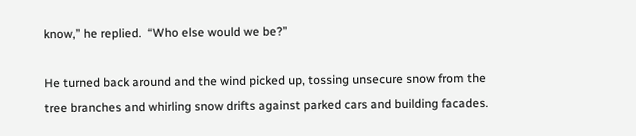know,” he replied.  “Who else would we be?”

He turned back around and the wind picked up, tossing unsecure snow from the tree branches and whirling snow drifts against parked cars and building facades.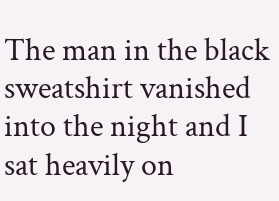The man in the black sweatshirt vanished into the night and I sat heavily on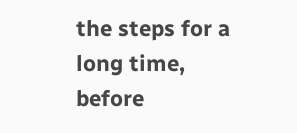the steps for a long time, before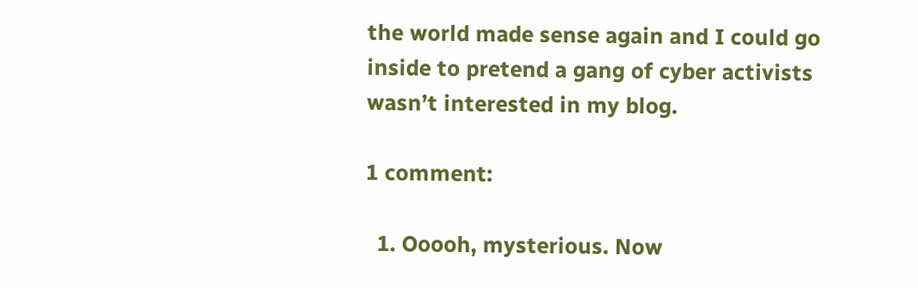the world made sense again and I could go inside to pretend a gang of cyber activists wasn’t interested in my blog.

1 comment:

  1. Ooooh, mysterious. Now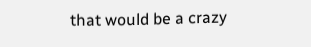that would be a crazy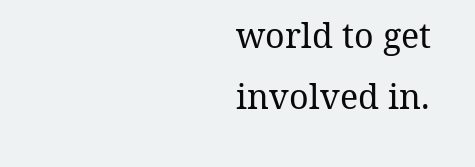world to get involved in.